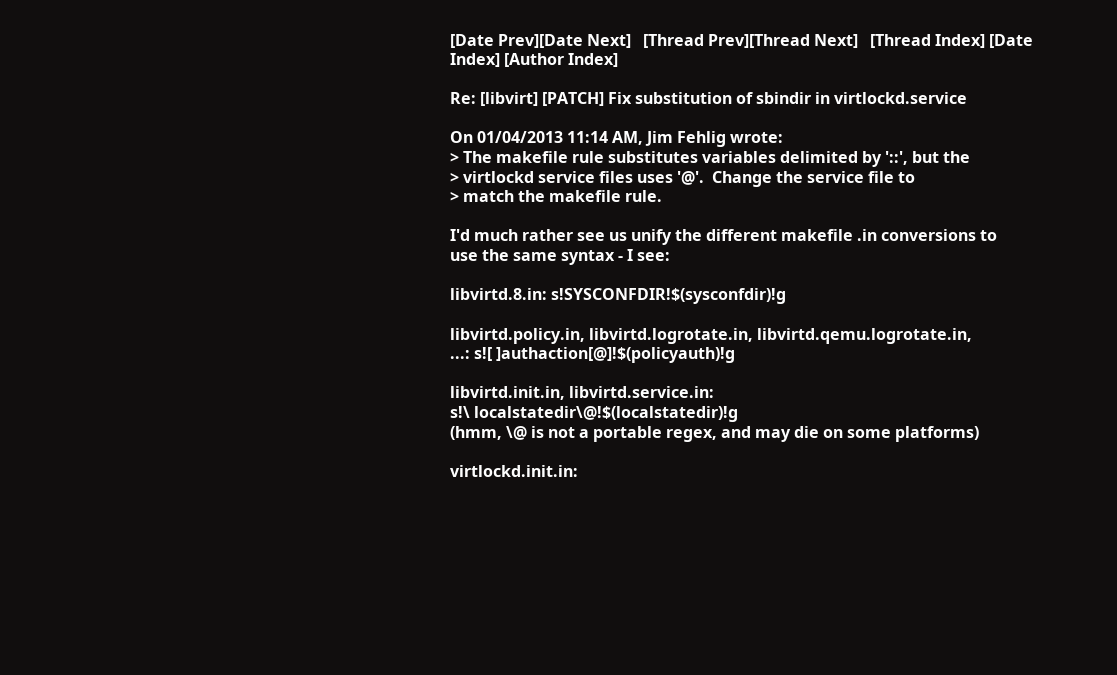[Date Prev][Date Next]   [Thread Prev][Thread Next]   [Thread Index] [Date Index] [Author Index]

Re: [libvirt] [PATCH] Fix substitution of sbindir in virtlockd.service

On 01/04/2013 11:14 AM, Jim Fehlig wrote:
> The makefile rule substitutes variables delimited by '::', but the
> virtlockd service files uses '@'.  Change the service file to
> match the makefile rule.

I'd much rather see us unify the different makefile .in conversions to
use the same syntax - I see:

libvirtd.8.in: s!SYSCONFDIR!$(sysconfdir)!g

libvirtd.policy.in, libvirtd.logrotate.in, libvirtd.qemu.logrotate.in,
...: s![ ]authaction[@]!$(policyauth)!g

libvirtd.init.in, libvirtd.service.in:
s!\ localstatedir\@!$(localstatedir)!g
(hmm, \@ is not a portable regex, and may die on some platforms)

virtlockd.init.in: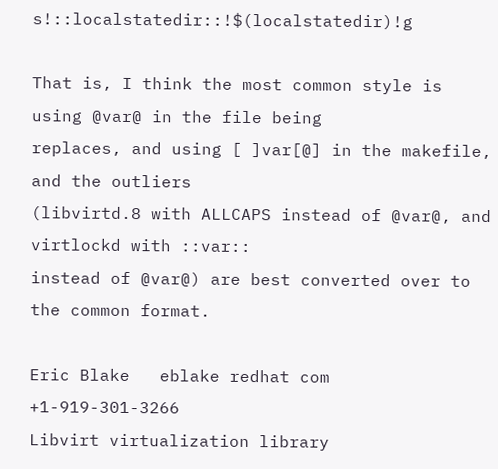s!::localstatedir::!$(localstatedir)!g

That is, I think the most common style is using @var@ in the file being
replaces, and using [ ]var[@] in the makefile, and the outliers
(libvirtd.8 with ALLCAPS instead of @var@, and virtlockd with ::var::
instead of @var@) are best converted over to the common format.

Eric Blake   eblake redhat com    +1-919-301-3266
Libvirt virtualization library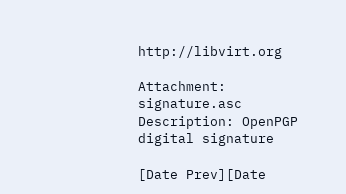http://libvirt.org

Attachment: signature.asc
Description: OpenPGP digital signature

[Date Prev][Date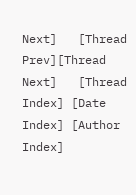Next]   [Thread Prev][Thread Next]   [Thread Index] [Date Index] [Author Index]